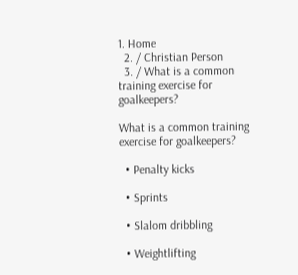1. Home
  2. / Christian Person
  3. / What is a common training exercise for goalkeepers?

What is a common training exercise for goalkeepers?

  • Penalty kicks

  • Sprints

  • Slalom dribbling

  • Weightlifting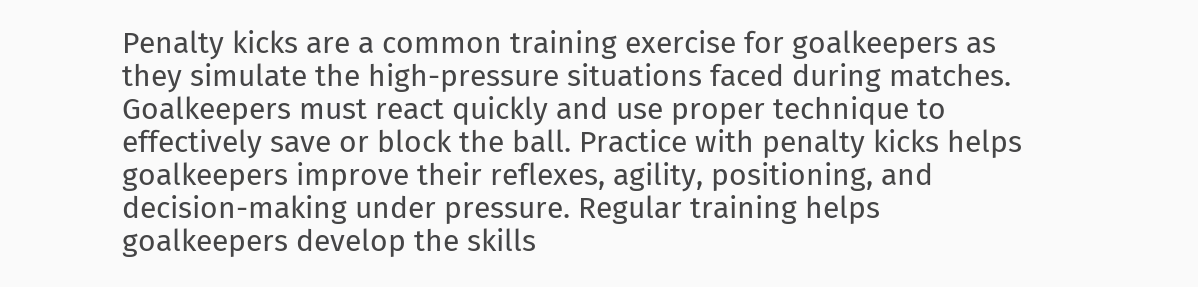Penalty kicks are a common training exercise for goalkeepers as they simulate the high-pressure situations faced during matches. Goalkeepers must react quickly and use proper technique to effectively save or block the ball. Practice with penalty kicks helps goalkeepers improve their reflexes, agility, positioning, and decision-making under pressure. Regular training helps goalkeepers develop the skills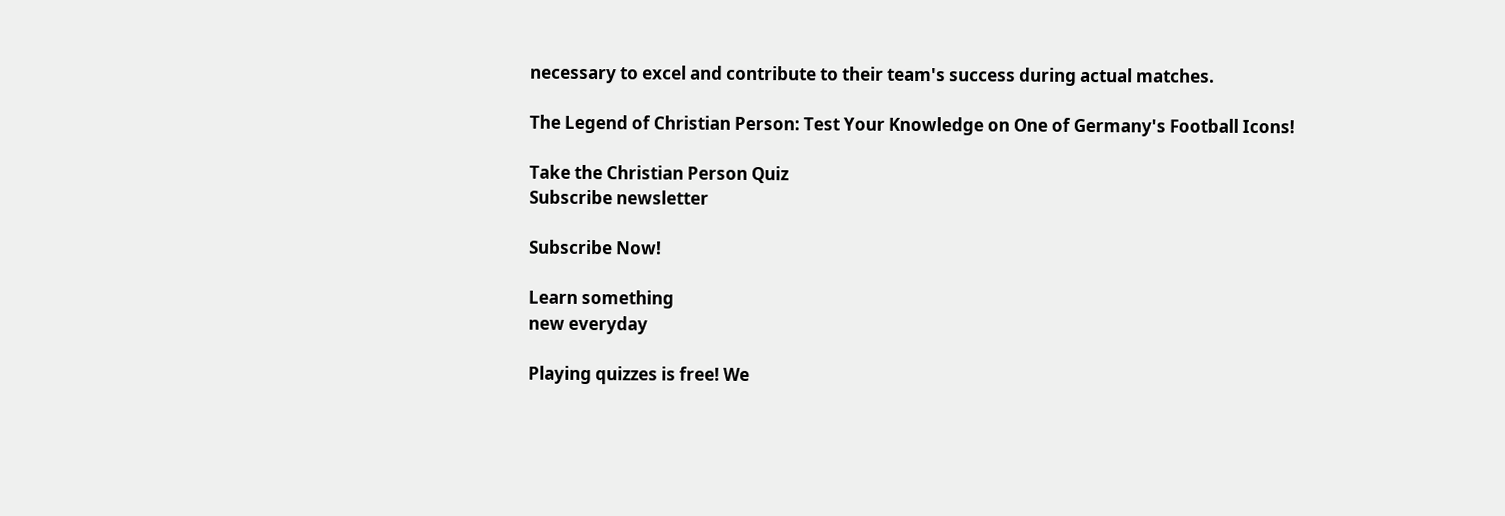necessary to excel and contribute to their team's success during actual matches.

The Legend of Christian Person: Test Your Knowledge on One of Germany's Football Icons!

Take the Christian Person Quiz
Subscribe newsletter

Subscribe Now!

Learn something
new everyday

Playing quizzes is free! We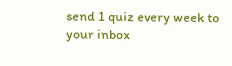send 1 quiz every week to your inbox